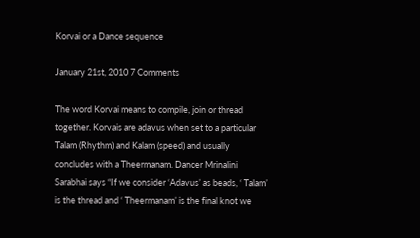Korvai or a Dance sequence

January 21st, 2010 7 Comments

The word Korvai means to compile, join or thread together. Korvais are adavus when set to a particular Talam (Rhythm) and Kalam (speed) and usually concludes with a Theermanam. Dancer Mrinalini Sarabhai says “If we consider ‘Adavus’ as beads, ‘ Talam’  is the thread and ‘ Theermanam’ is the final knot we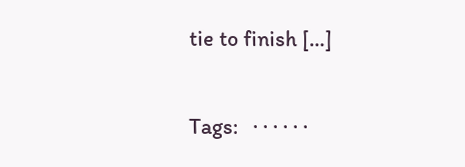tie to finish […]

Tags:   · · · · · ·